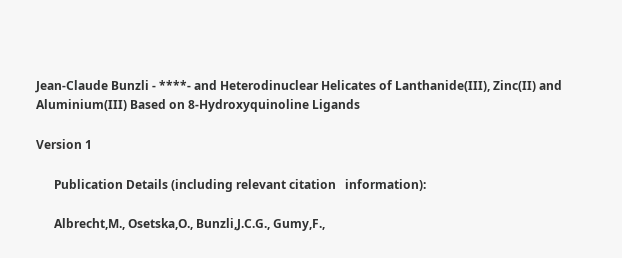Jean-Claude Bunzli - ****- and Heterodinuclear Helicates of Lanthanide(III), Zinc(II) and Aluminium(III) Based on 8-Hydroxyquinoline Ligands

Version 1

      Publication Details (including relevant citation   information):

      Albrecht,M., Osetska,O., Bunzli,J.C.G., Gumy,F.,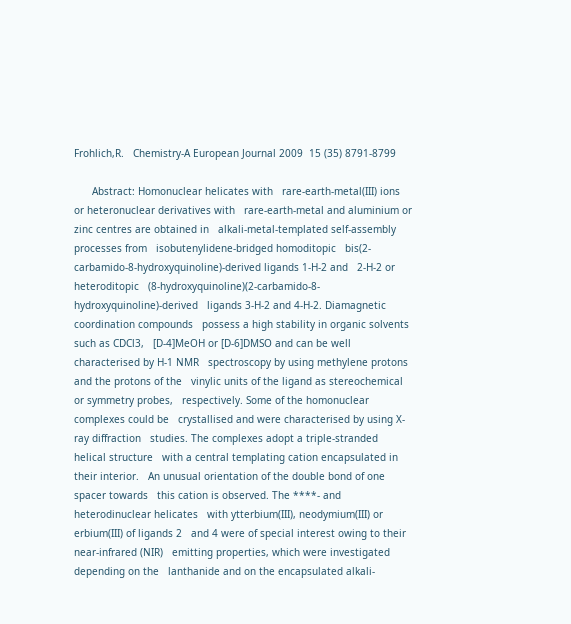Frohlich,R.   Chemistry-A European Journal 2009  15 (35) 8791-8799

      Abstract: Homonuclear helicates with   rare-earth-metal(III) ions or heteronuclear derivatives with   rare-earth-metal and aluminium or zinc centres are obtained in   alkali-metal-templated self-assembly processes from   isobutenylidene-bridged homoditopic   bis(2-carbamido-8-hydroxyquinoline)-derived ligands 1-H-2 and   2-H-2 or heteroditopic   (8-hydroxyquinoline)(2-carbamido-8-hydroxyquinoline)-derived   ligands 3-H-2 and 4-H-2. Diamagnetic coordination compounds   possess a high stability in organic solvents such as CDCl3,   [D-4]MeOH or [D-6]DMSO and can be well characterised by H-1 NMR   spectroscopy by using methylene protons and the protons of the   vinylic units of the ligand as stereochemical or symmetry probes,   respectively. Some of the homonuclear complexes could be   crystallised and were characterised by using X-ray diffraction   studies. The complexes adopt a triple-stranded helical structure   with a central templating cation encapsulated in their interior.   An unusual orientation of the double bond of one spacer towards   this cation is observed. The ****- and heterodinuclear helicates   with ytterbium(III), neodymium(III) or erbium(III) of ligands 2   and 4 were of special interest owing to their near-infrared (NIR)   emitting properties, which were investigated depending on the   lanthanide and on the encapsulated alkali-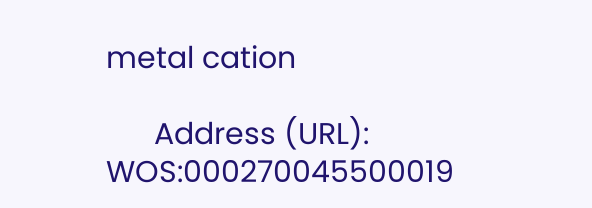metal cation

      Address (URL): WOS:000270045500019